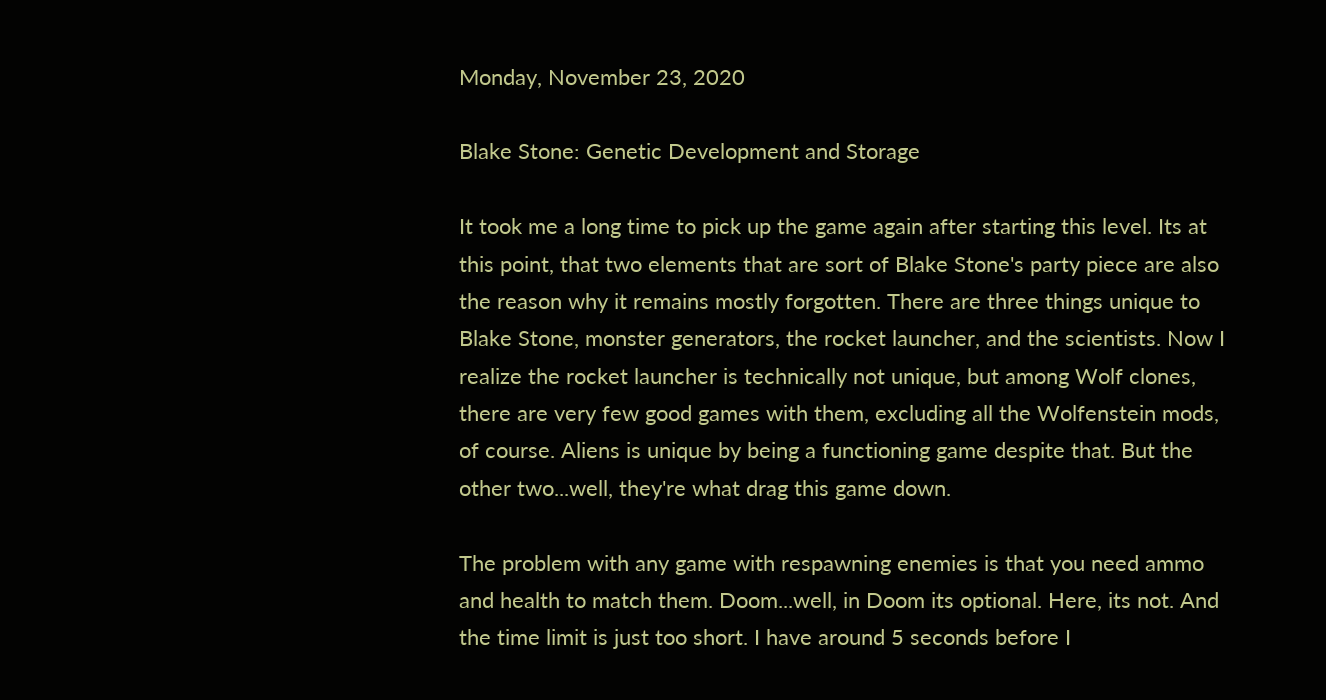Monday, November 23, 2020

Blake Stone: Genetic Development and Storage

It took me a long time to pick up the game again after starting this level. Its at this point, that two elements that are sort of Blake Stone's party piece are also the reason why it remains mostly forgotten. There are three things unique to Blake Stone, monster generators, the rocket launcher, and the scientists. Now I realize the rocket launcher is technically not unique, but among Wolf clones, there are very few good games with them, excluding all the Wolfenstein mods, of course. Aliens is unique by being a functioning game despite that. But the other two...well, they're what drag this game down.

The problem with any game with respawning enemies is that you need ammo and health to match them. Doom...well, in Doom its optional. Here, its not. And the time limit is just too short. I have around 5 seconds before I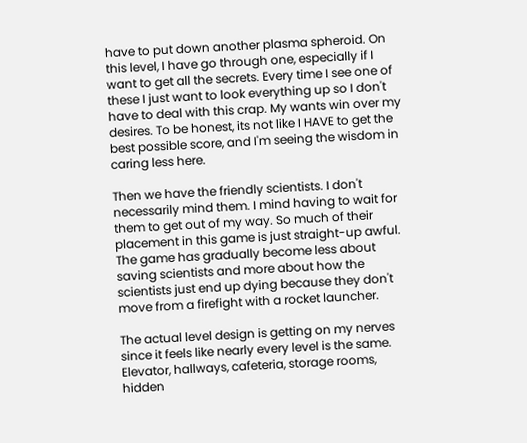have to put down another plasma spheroid. On this level, I have go through one, especially if I want to get all the secrets. Every time I see one of these I just want to look everything up so I don't have to deal with this crap. My wants win over my desires. To be honest, its not like I HAVE to get the best possible score, and I'm seeing the wisdom in caring less here.

Then we have the friendly scientists. I don't necessarily mind them. I mind having to wait for them to get out of my way. So much of their placement in this game is just straight-up awful. The game has gradually become less about saving scientists and more about how the scientists just end up dying because they don't move from a firefight with a rocket launcher.

The actual level design is getting on my nerves since it feels like nearly every level is the same. Elevator, hallways, cafeteria, storage rooms, hidden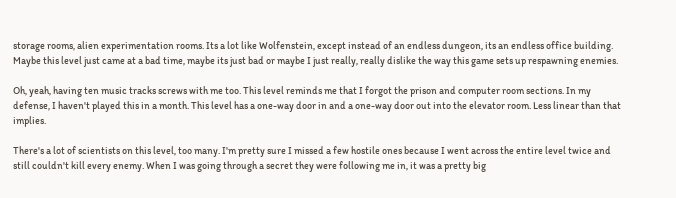storage rooms, alien experimentation rooms. Its a lot like Wolfenstein, except instead of an endless dungeon, its an endless office building. Maybe this level just came at a bad time, maybe its just bad or maybe I just really, really dislike the way this game sets up respawning enemies.

Oh, yeah, having ten music tracks screws with me too. This level reminds me that I forgot the prison and computer room sections. In my defense, I haven't played this in a month. This level has a one-way door in and a one-way door out into the elevator room. Less linear than that implies.

There's a lot of scientists on this level, too many. I'm pretty sure I missed a few hostile ones because I went across the entire level twice and still couldn't kill every enemy. When I was going through a secret they were following me in, it was a pretty big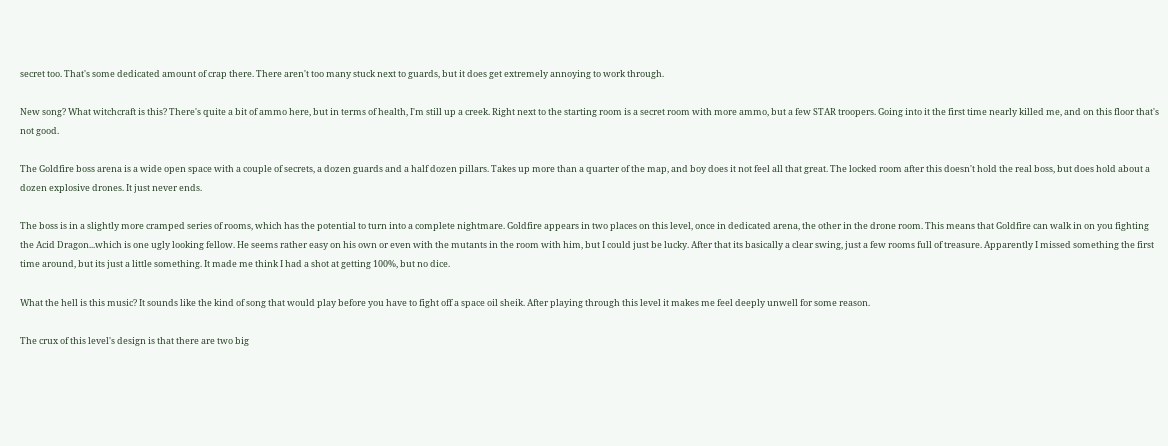secret too. That's some dedicated amount of crap there. There aren't too many stuck next to guards, but it does get extremely annoying to work through.

New song? What witchcraft is this? There's quite a bit of ammo here, but in terms of health, I'm still up a creek. Right next to the starting room is a secret room with more ammo, but a few STAR troopers. Going into it the first time nearly killed me, and on this floor that's not good.

The Goldfire boss arena is a wide open space with a couple of secrets, a dozen guards and a half dozen pillars. Takes up more than a quarter of the map, and boy does it not feel all that great. The locked room after this doesn't hold the real boss, but does hold about a dozen explosive drones. It just never ends.

The boss is in a slightly more cramped series of rooms, which has the potential to turn into a complete nightmare. Goldfire appears in two places on this level, once in dedicated arena, the other in the drone room. This means that Goldfire can walk in on you fighting the Acid Dragon...which is one ugly looking fellow. He seems rather easy on his own or even with the mutants in the room with him, but I could just be lucky. After that its basically a clear swing, just a few rooms full of treasure. Apparently I missed something the first time around, but its just a little something. It made me think I had a shot at getting 100%, but no dice.

What the hell is this music? It sounds like the kind of song that would play before you have to fight off a space oil sheik. After playing through this level it makes me feel deeply unwell for some reason.

The crux of this level's design is that there are two big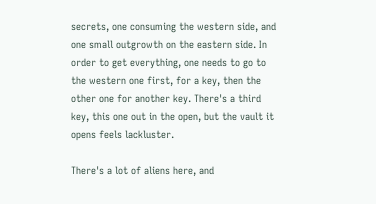secrets, one consuming the western side, and one small outgrowth on the eastern side. In order to get everything, one needs to go to the western one first, for a key, then the other one for another key. There's a third key, this one out in the open, but the vault it opens feels lackluster.

There's a lot of aliens here, and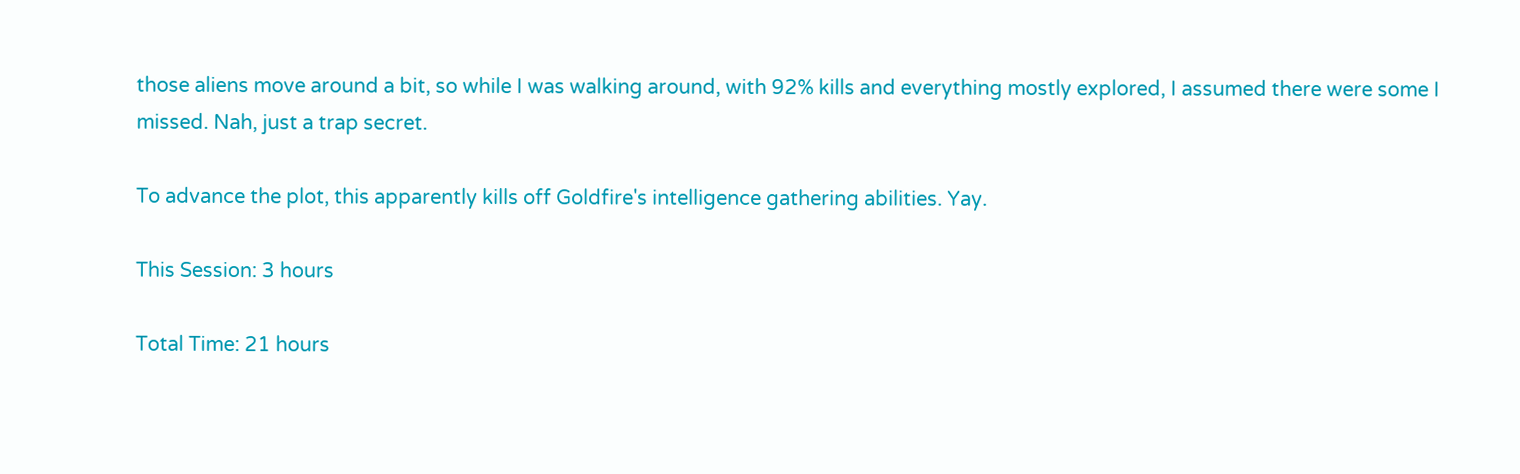those aliens move around a bit, so while I was walking around, with 92% kills and everything mostly explored, I assumed there were some I missed. Nah, just a trap secret.

To advance the plot, this apparently kills off Goldfire's intelligence gathering abilities. Yay.

This Session: 3 hours

Total Time: 21 hours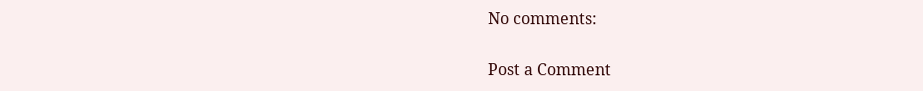No comments:

Post a Comment